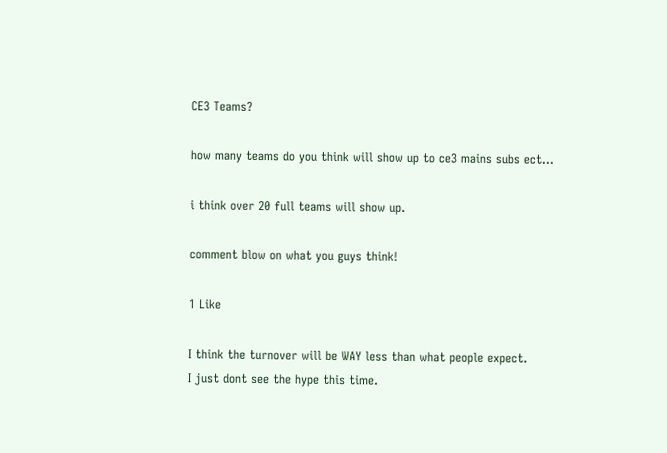CE3 Teams?

how many teams do you think will show up to ce3 mains subs ect…

i think over 20 full teams will show up.

comment blow on what you guys think!

1 Like

I think the turnover will be WAY less than what people expect.
I just dont see the hype this time.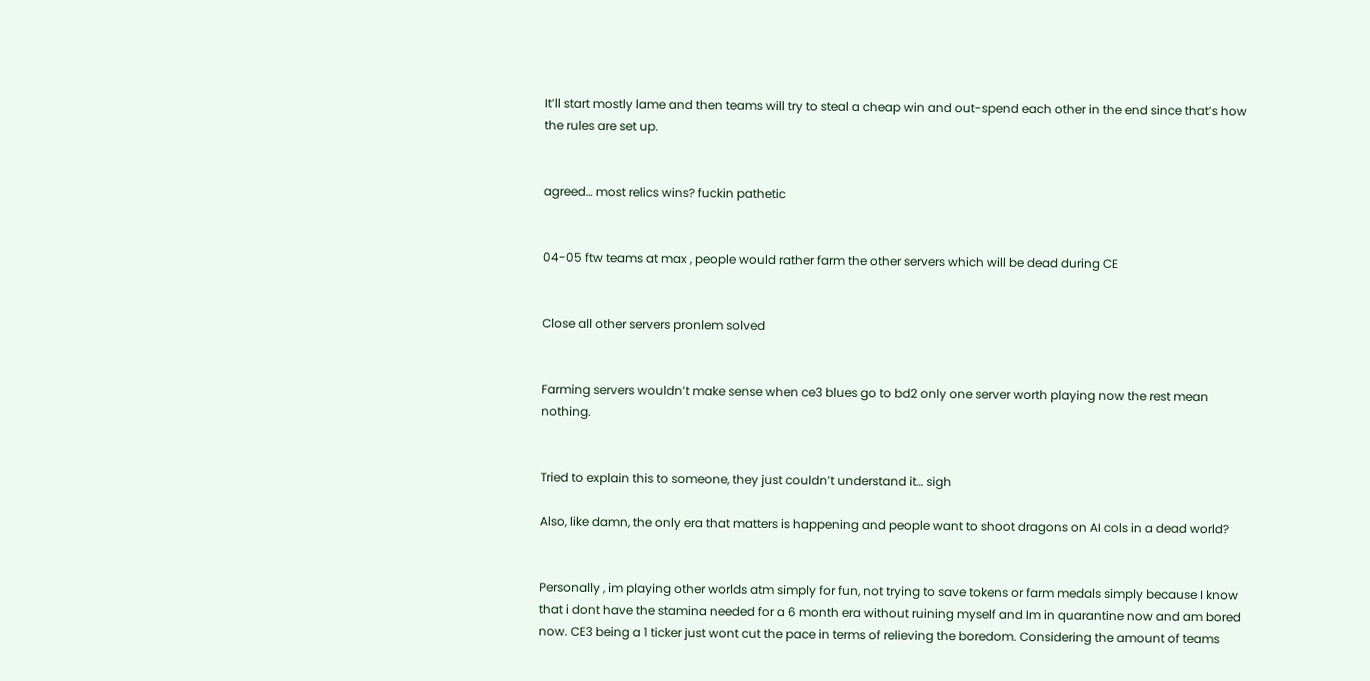It’ll start mostly lame and then teams will try to steal a cheap win and out-spend each other in the end since that’s how the rules are set up.


agreed… most relics wins? fuckin pathetic


04-05 ftw teams at max , people would rather farm the other servers which will be dead during CE


Close all other servers pronlem solved


Farming servers wouldn’t make sense when ce3 blues go to bd2 only one server worth playing now the rest mean nothing.


Tried to explain this to someone, they just couldn’t understand it… sigh

Also, like damn, the only era that matters is happening and people want to shoot dragons on AI cols in a dead world?


Personally , im playing other worlds atm simply for fun, not trying to save tokens or farm medals simply because I know that i dont have the stamina needed for a 6 month era without ruining myself and Im in quarantine now and am bored now. CE3 being a 1 ticker just wont cut the pace in terms of relieving the boredom. Considering the amount of teams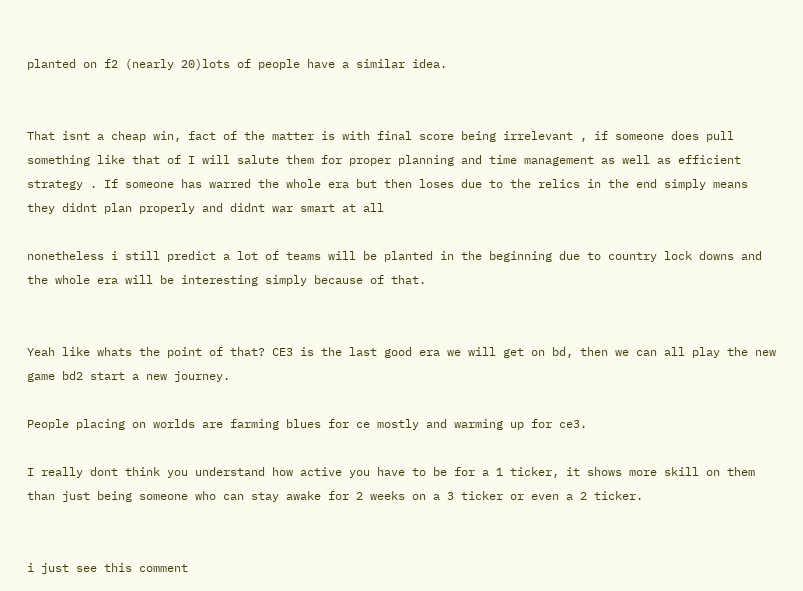planted on f2 (nearly 20)lots of people have a similar idea.


That isnt a cheap win, fact of the matter is with final score being irrelevant , if someone does pull something like that of I will salute them for proper planning and time management as well as efficient strategy . If someone has warred the whole era but then loses due to the relics in the end simply means they didnt plan properly and didnt war smart at all

nonetheless i still predict a lot of teams will be planted in the beginning due to country lock downs and the whole era will be interesting simply because of that.


Yeah like whats the point of that? CE3 is the last good era we will get on bd, then we can all play the new game bd2 start a new journey.

People placing on worlds are farming blues for ce mostly and warming up for ce3.

I really dont think you understand how active you have to be for a 1 ticker, it shows more skill on them than just being someone who can stay awake for 2 weeks on a 3 ticker or even a 2 ticker.


i just see this comment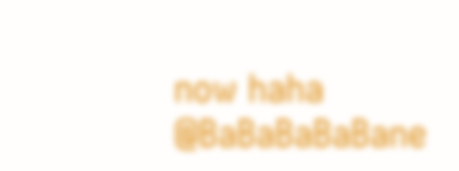now haha @BaBaBaBaBane